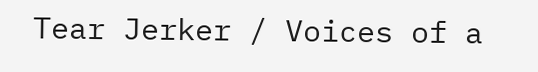Tear Jerker / Voices of a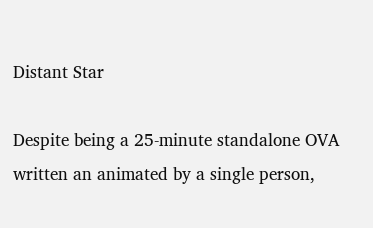Distant Star

Despite being a 25-minute standalone OVA written an animated by a single person,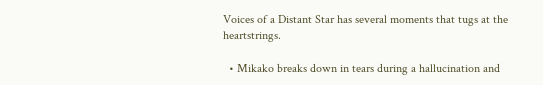Voices of a Distant Star has several moments that tugs at the heartstrings.

  • Mikako breaks down in tears during a hallucination and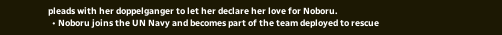pleads with her doppelganger to let her declare her love for Noboru.
  • Noboru joins the UN Navy and becomes part of the team deployed to rescue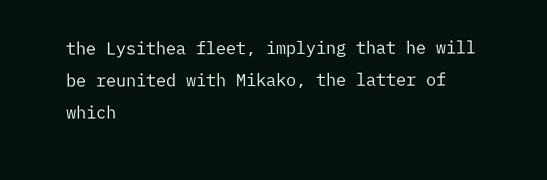the Lysithea fleet, implying that he will be reunited with Mikako, the latter of which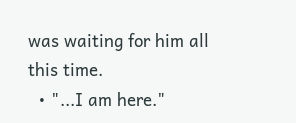was waiting for him all this time.
  • "...I am here."